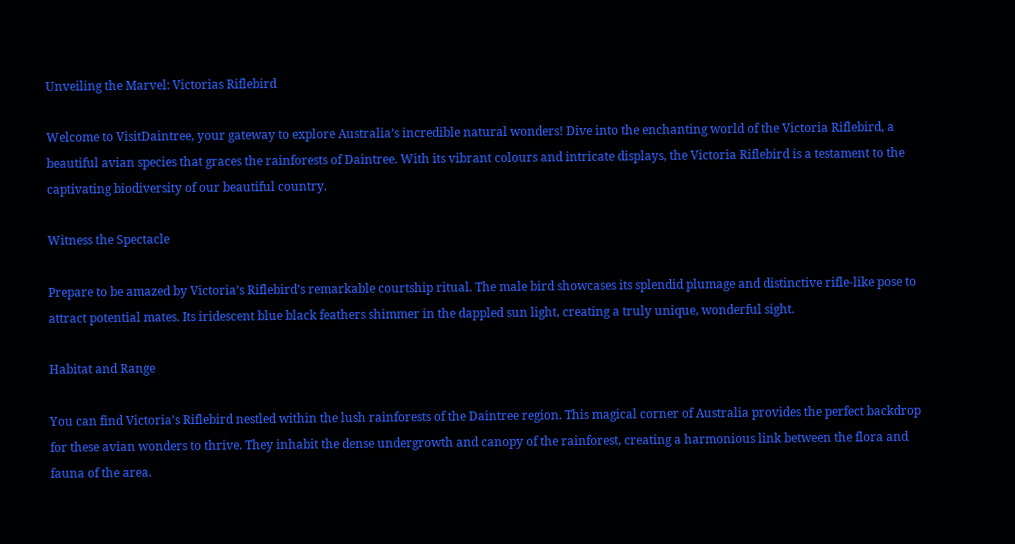Unveiling the Marvel: Victorias Riflebird

Welcome to VisitDaintree, your gateway to explore Australia’s incredible natural wonders! Dive into the enchanting world of the Victoria Riflebird, a beautiful avian species that graces the rainforests of Daintree. With its vibrant colours and intricate displays, the Victoria Riflebird is a testament to the captivating biodiversity of our beautiful country.

Witness the Spectacle

Prepare to be amazed by Victoria’s Riflebird’s remarkable courtship ritual. The male bird showcases its splendid plumage and distinctive rifle-like pose to attract potential mates. Its iridescent blue black feathers shimmer in the dappled sun light, creating a truly unique, wonderful sight.

Habitat and Range

You can find Victoria’s Riflebird nestled within the lush rainforests of the Daintree region. This magical corner of Australia provides the perfect backdrop for these avian wonders to thrive. They inhabit the dense undergrowth and canopy of the rainforest, creating a harmonious link between the flora and fauna of the area.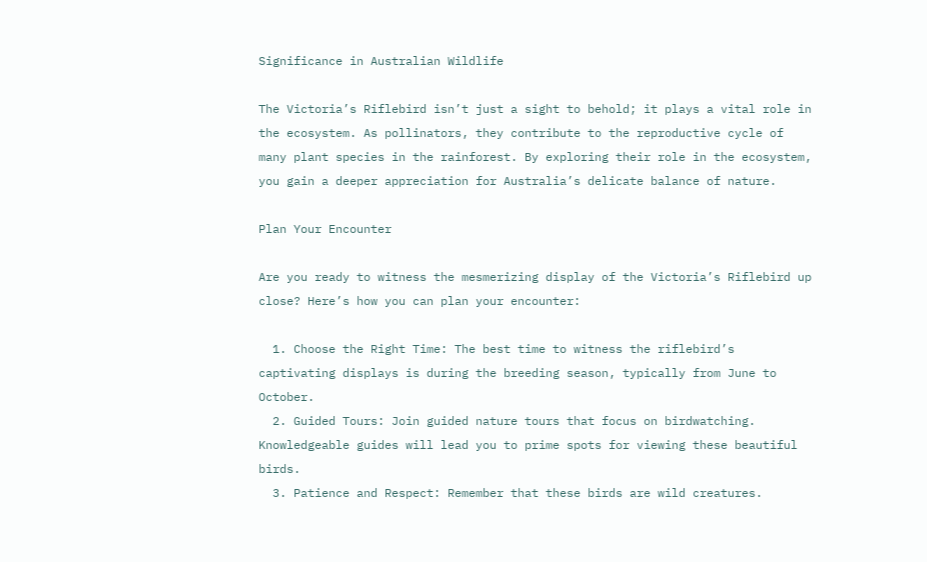Significance in Australian Wildlife

The Victoria’s Riflebird isn’t just a sight to behold; it plays a vital role in the ecosystem. As pollinators, they contribute to the reproductive cycle of many plant species in the rainforest. By exploring their role in the ecosystem, you gain a deeper appreciation for Australia’s delicate balance of nature.

Plan Your Encounter

Are you ready to witness the mesmerizing display of the Victoria’s Riflebird up close? Here’s how you can plan your encounter:

  1. Choose the Right Time: The best time to witness the riflebird’s captivating displays is during the breeding season, typically from June to October.
  2. Guided Tours: Join guided nature tours that focus on birdwatching. Knowledgeable guides will lead you to prime spots for viewing these beautiful birds.
  3. Patience and Respect: Remember that these birds are wild creatures.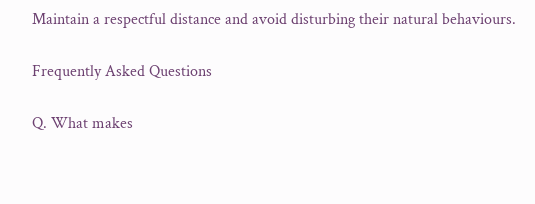Maintain a respectful distance and avoid disturbing their natural behaviours.

Frequently Asked Questions

Q. What makes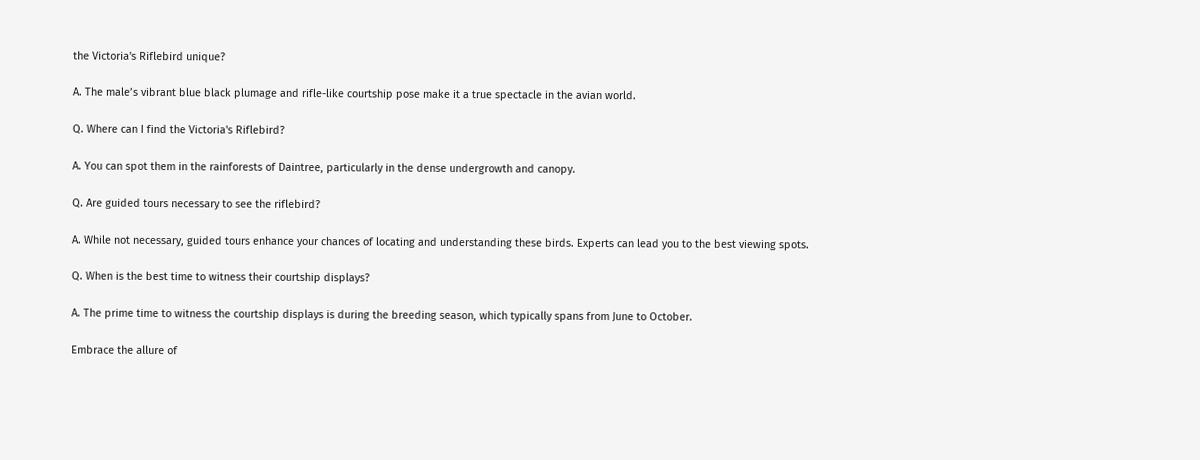the Victoria's Riflebird unique?

A. The male’s vibrant blue black plumage and rifle-like courtship pose make it a true spectacle in the avian world.

Q. Where can I find the Victoria's Riflebird?

A. You can spot them in the rainforests of Daintree, particularly in the dense undergrowth and canopy.

Q. Are guided tours necessary to see the riflebird?

A. While not necessary, guided tours enhance your chances of locating and understanding these birds. Experts can lead you to the best viewing spots.

Q. When is the best time to witness their courtship displays?

A. The prime time to witness the courtship displays is during the breeding season, which typically spans from June to October.

Embrace the allure of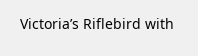Victoria’s Riflebird with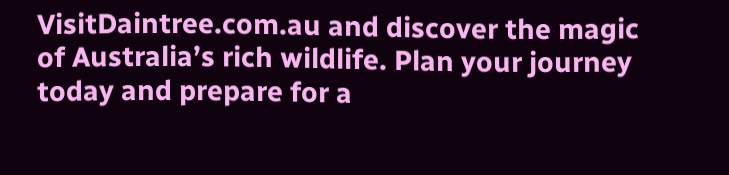VisitDaintree.com.au and discover the magic of Australia’s rich wildlife. Plan your journey today and prepare for a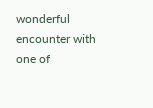wonderful encounter with one of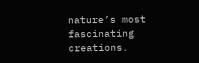nature’s most fascinating creations.